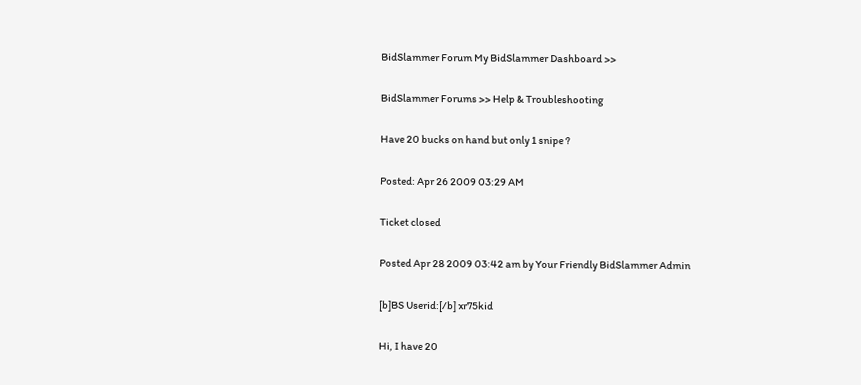BidSlammer Forum My BidSlammer Dashboard >>

BidSlammer Forums >> Help & Troubleshooting

Have 20 bucks on hand but only 1 snipe ?

Posted: Apr 26 2009 03:29 AM

Ticket closed

Posted Apr 28 2009 03:42 am by Your Friendly BidSlammer Admin

[b]BS Userid:[/b] xr75kid

Hi, I have 20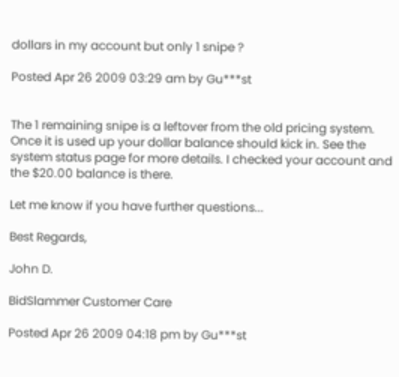dollars in my account but only 1 snipe ?

Posted Apr 26 2009 03:29 am by Gu***st


The 1 remaining snipe is a leftover from the old pricing system. Once it is used up your dollar balance should kick in. See the system status page for more details. I checked your account and the $20.00 balance is there.

Let me know if you have further questions...

Best Regards,

John D.

BidSlammer Customer Care

Posted Apr 26 2009 04:18 pm by Gu***st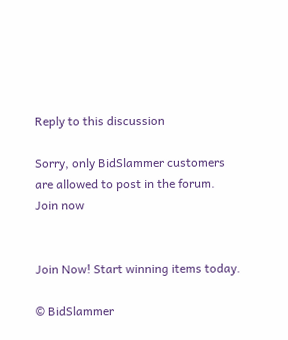Reply to this discussion

Sorry, only BidSlammer customers are allowed to post in the forum.   Join now


Join Now! Start winning items today.

© BidSlammer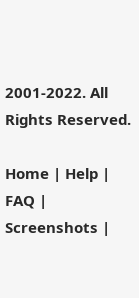2001-2022. All Rights Reserved.

Home | Help | FAQ | Screenshots |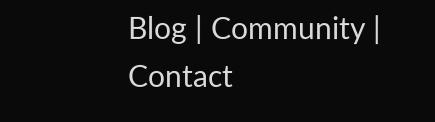Blog | Community | Contact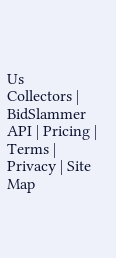Us
Collectors | BidSlammer API | Pricing | Terms | Privacy | Site Map